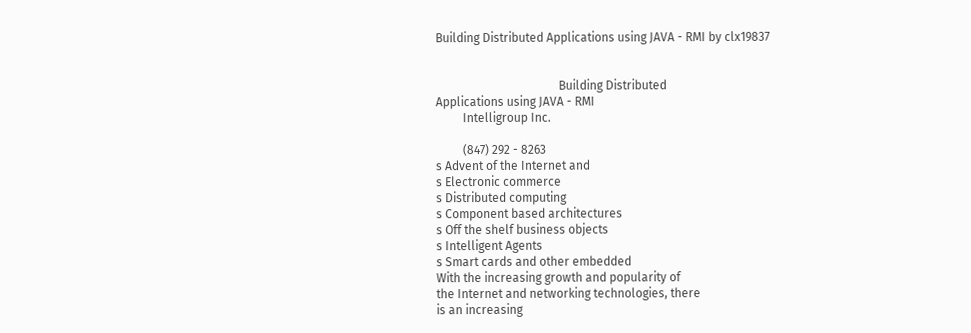Building Distributed Applications using JAVA - RMI by clx19837


                                         Building Distributed
Applications using JAVA - RMI
         Intelligroup Inc.

         (847) 292 - 8263
s Advent of the Internet and
s Electronic commerce
s Distributed computing
s Component based architectures
s Off the shelf business objects
s Intelligent Agents
s Smart cards and other embedded
With the increasing growth and popularity of
the Internet and networking technologies, there
is an increasing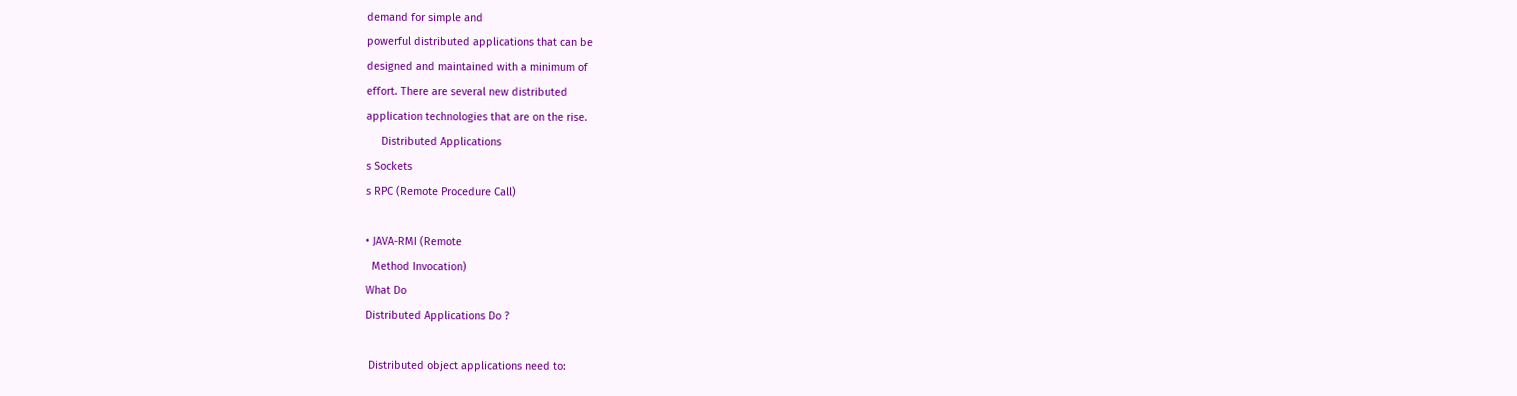demand for simple and
powerful distributed applications that can be
designed and maintained with a minimum of
effort. There are several new distributed
application technologies that are on the rise.
     Distributed Applications
s Sockets
s RPC (Remote Procedure Call)

• JAVA-RMI (Remote
  Method Invocation)
What Do
Distributed Applications Do ?

 Distributed object applications need to: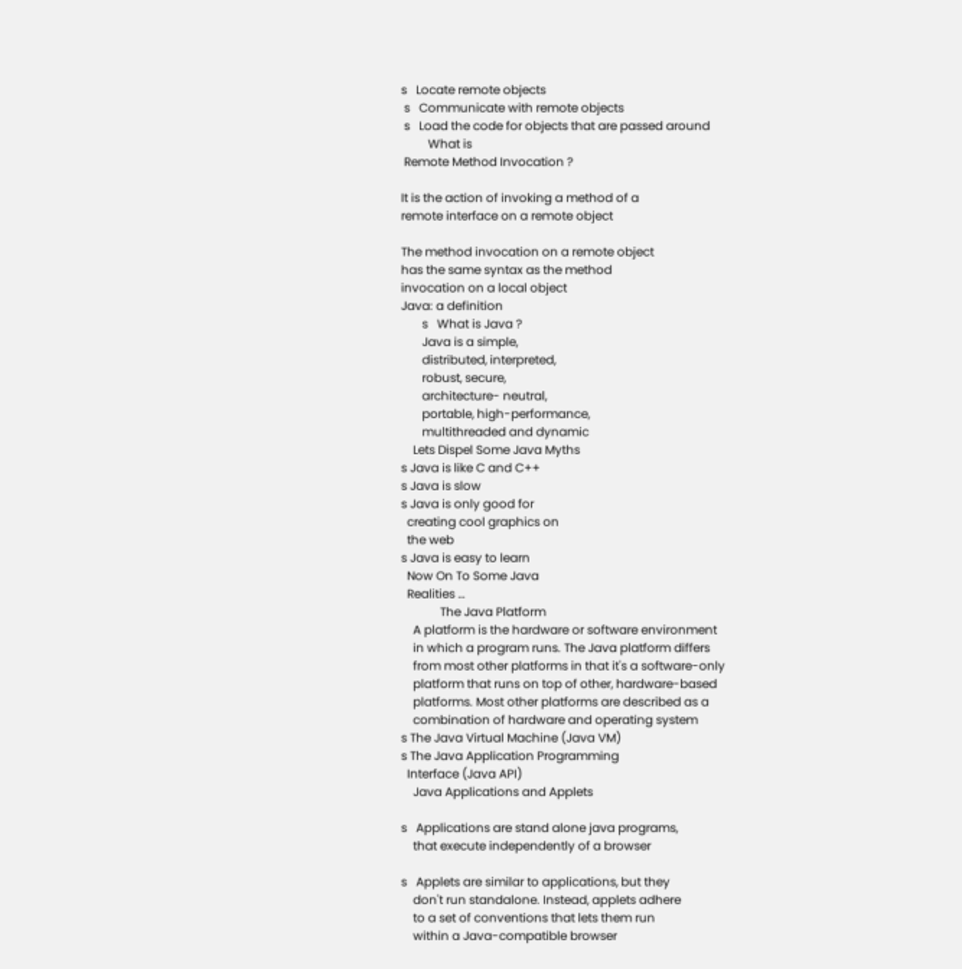s   Locate remote objects
 s   Communicate with remote objects
 s   Load the code for objects that are passed around
         What is
 Remote Method Invocation ?

It is the action of invoking a method of a
remote interface on a remote object

The method invocation on a remote object
has the same syntax as the method
invocation on a local object
Java: a definition
       s   What is Java ?
       Java is a simple,
       distributed, interpreted,
       robust, secure,
       architecture- neutral,
       portable, high-performance,
       multithreaded and dynamic
    Lets Dispel Some Java Myths
s Java is like C and C++
s Java is slow
s Java is only good for
  creating cool graphics on
  the web
s Java is easy to learn
  Now On To Some Java
  Realities …
             The Java Platform
    A platform is the hardware or software environment
    in which a program runs. The Java platform differs
    from most other platforms in that it's a software-only
    platform that runs on top of other, hardware-based
    platforms. Most other platforms are described as a
    combination of hardware and operating system
s The Java Virtual Machine (Java VM)
s The Java Application Programming
  Interface (Java API)
    Java Applications and Applets

s   Applications are stand alone java programs,
    that execute independently of a browser

s   Applets are similar to applications, but they
    don't run standalone. Instead, applets adhere
    to a set of conventions that lets them run
    within a Java-compatible browser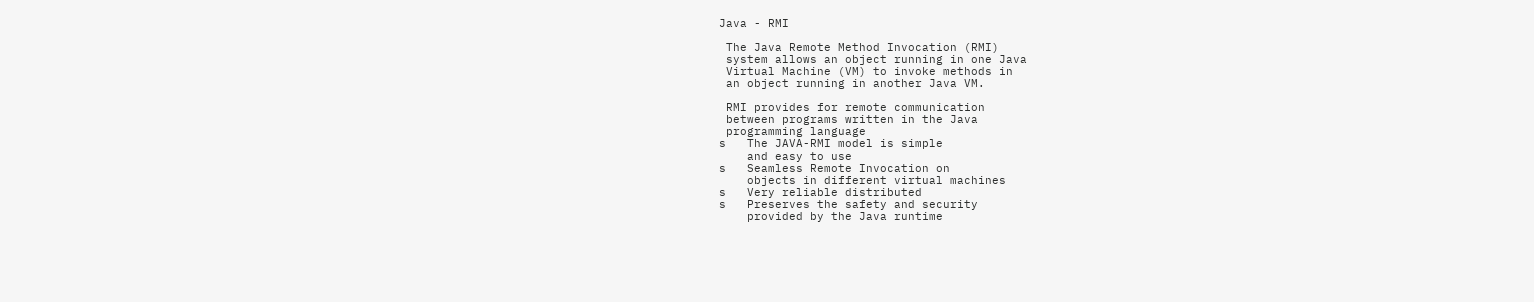Java - RMI

 The Java Remote Method Invocation (RMI)
 system allows an object running in one Java
 Virtual Machine (VM) to invoke methods in
 an object running in another Java VM.

 RMI provides for remote communication
 between programs written in the Java
 programming language
s   The JAVA-RMI model is simple
    and easy to use
s   Seamless Remote Invocation on
    objects in different virtual machines
s   Very reliable distributed
s   Preserves the safety and security
    provided by the Java runtime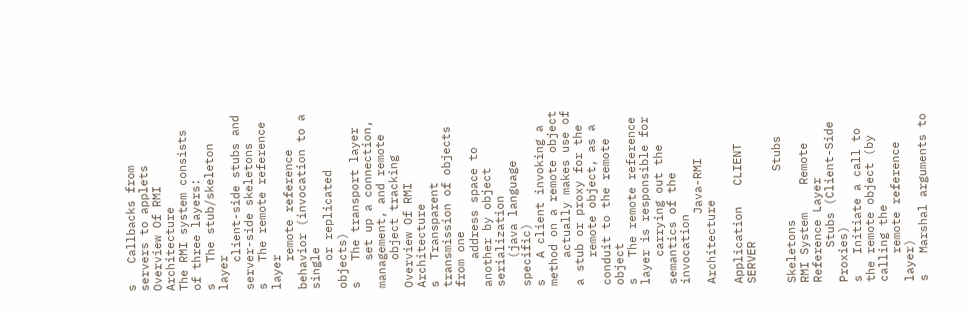s   Callbacks from servers to applets
Overview Of RMI Architecture
The RMI system consists of three layers:
s   The stub/skeleton layer
    client-side stubs and server-side skeletons
s   The remote reference layer
    remote reference behavior (invocation to a single
    or replicated objects)
s   The transport layer
    set up a connection, management, and remote
    object tracking
Overview Of RMI Architecture
s   Transparent transmission of objects from one
    address space to another by object serialization
    (java language specific)
s   A client invoking a method on a remote object
    actually makes use of a stub or proxy for the
    remote object, as a conduit to the remote object
s   The remote reference layer is responsible for
    carrying out the semantics of the invocation
          Java-RMI Architecture

Application   CLIENT       SERVER

                Stubs      Skeletons
RMI System    Remote Reference Layer
     Stubs (Client-Side Proxies)
s   Initiate a call to the remote object (by calling the
    remote reference layer)
s   Marshal arguments to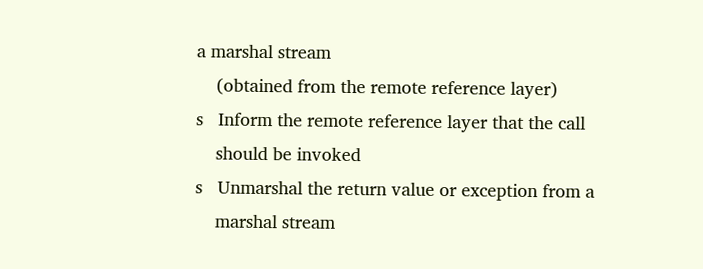a marshal stream
    (obtained from the remote reference layer)
s   Inform the remote reference layer that the call
    should be invoked
s   Unmarshal the return value or exception from a
    marshal stream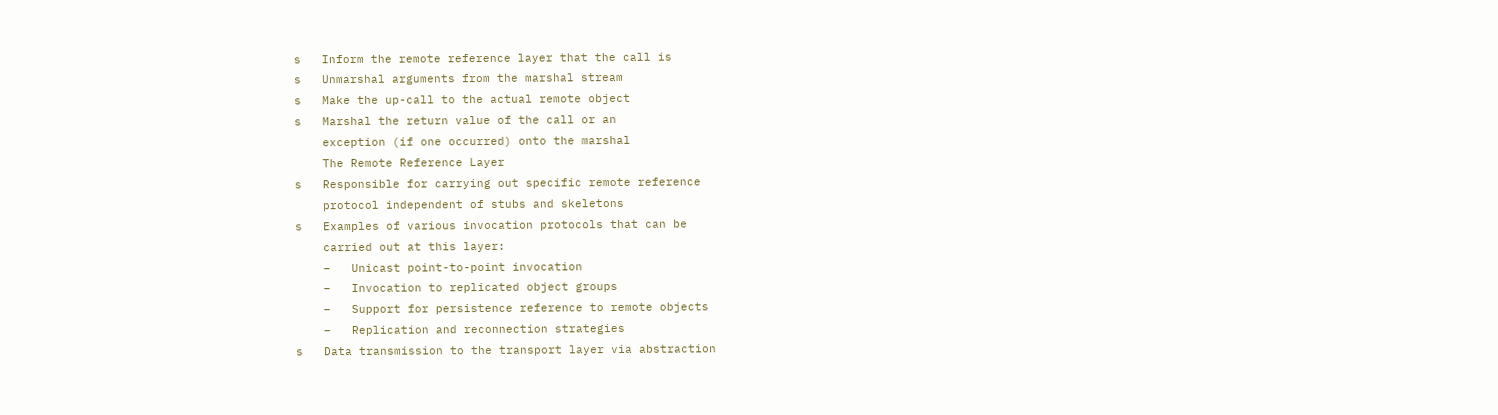s   Inform the remote reference layer that the call is
s   Unmarshal arguments from the marshal stream
s   Make the up-call to the actual remote object
s   Marshal the return value of the call or an
    exception (if one occurred) onto the marshal
    The Remote Reference Layer
s   Responsible for carrying out specific remote reference
    protocol independent of stubs and skeletons
s   Examples of various invocation protocols that can be
    carried out at this layer:
    –   Unicast point-to-point invocation
    –   Invocation to replicated object groups
    –   Support for persistence reference to remote objects
    –   Replication and reconnection strategies
s   Data transmission to the transport layer via abstraction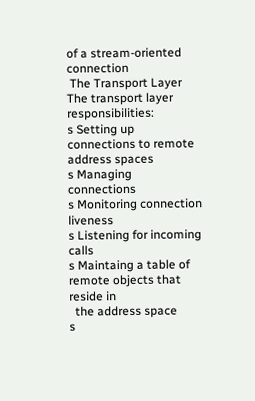of a stream-oriented connection
 The Transport Layer
The transport layer responsibilities:
s Setting up connections to remote address spaces
s Managing connections
s Monitoring connection liveness
s Listening for incoming calls
s Maintaing a table of remote objects that reside in
  the address space
s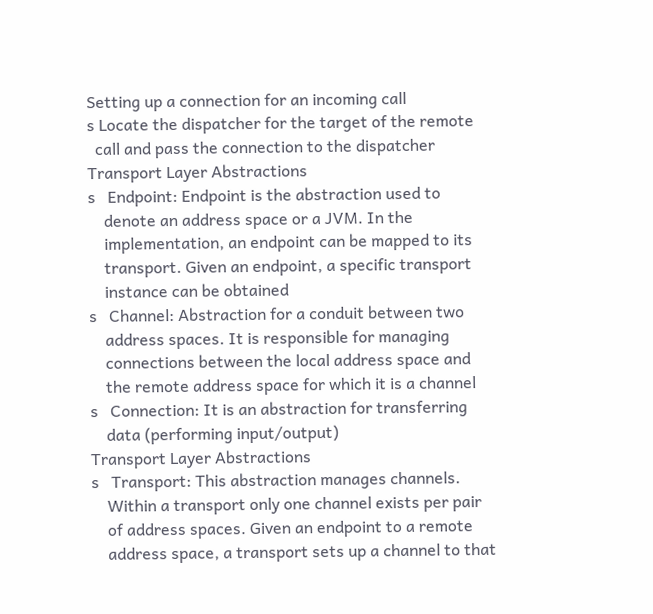Setting up a connection for an incoming call
s Locate the dispatcher for the target of the remote
  call and pass the connection to the dispatcher
Transport Layer Abstractions
s   Endpoint: Endpoint is the abstraction used to
    denote an address space or a JVM. In the
    implementation, an endpoint can be mapped to its
    transport. Given an endpoint, a specific transport
    instance can be obtained
s   Channel: Abstraction for a conduit between two
    address spaces. It is responsible for managing
    connections between the local address space and
    the remote address space for which it is a channel
s   Connection: It is an abstraction for transferring
    data (performing input/output)
Transport Layer Abstractions
s   Transport: This abstraction manages channels.
    Within a transport only one channel exists per pair
    of address spaces. Given an endpoint to a remote
    address space, a transport sets up a channel to that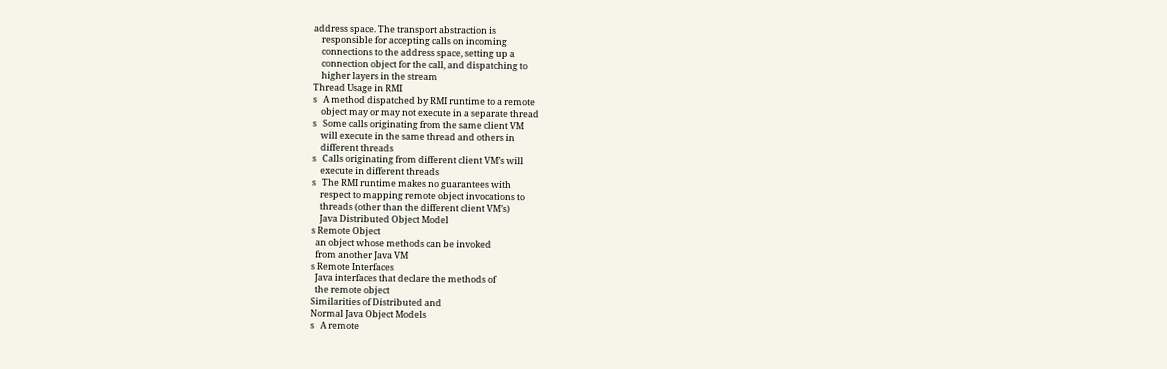address space. The transport abstraction is
    responsible for accepting calls on incoming
    connections to the address space, setting up a
    connection object for the call, and dispatching to
    higher layers in the stream
Thread Usage in RMI
s   A method dispatched by RMI runtime to a remote
    object may or may not execute in a separate thread
s   Some calls originating from the same client VM
    will execute in the same thread and others in
    different threads
s   Calls originating from different client VM’s will
    execute in different threads
s   The RMI runtime makes no guarantees with
    respect to mapping remote object invocations to
    threads (other than the different client VM’s)
    Java Distributed Object Model
s Remote Object
  an object whose methods can be invoked
  from another Java VM
s Remote Interfaces
  Java interfaces that declare the methods of
  the remote object
Similarities of Distributed and
Normal Java Object Models
s   A remote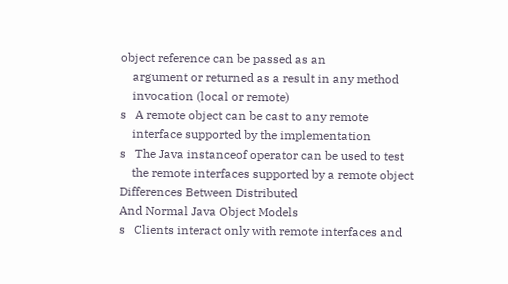object reference can be passed as an
    argument or returned as a result in any method
    invocation (local or remote)
s   A remote object can be cast to any remote
    interface supported by the implementation
s   The Java instanceof operator can be used to test
    the remote interfaces supported by a remote object
Differences Between Distributed
And Normal Java Object Models
s   Clients interact only with remote interfaces and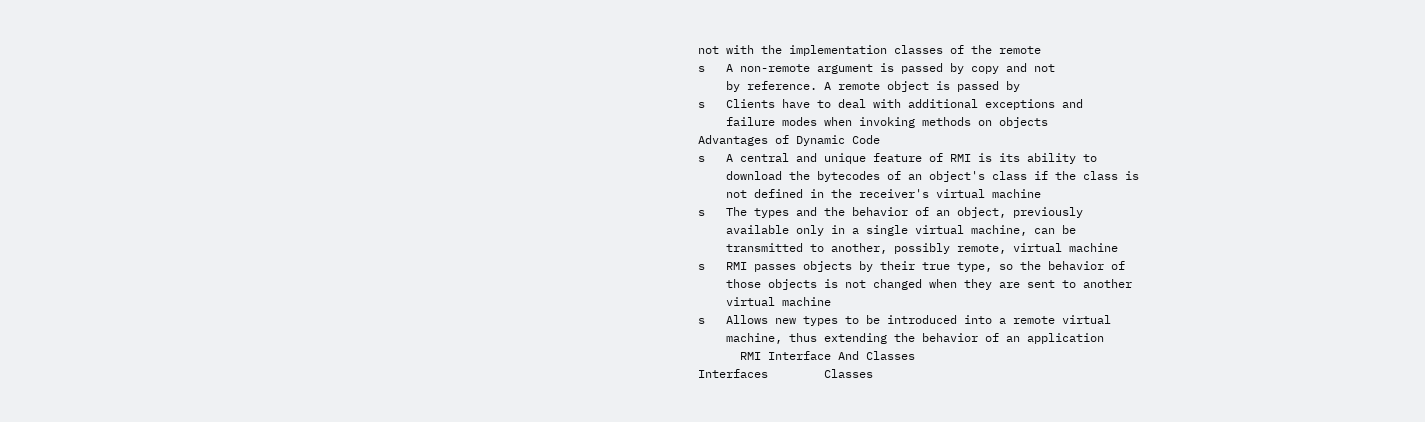not with the implementation classes of the remote
s   A non-remote argument is passed by copy and not
    by reference. A remote object is passed by
s   Clients have to deal with additional exceptions and
    failure modes when invoking methods on objects
Advantages of Dynamic Code
s   A central and unique feature of RMI is its ability to
    download the bytecodes of an object's class if the class is
    not defined in the receiver's virtual machine
s   The types and the behavior of an object, previously
    available only in a single virtual machine, can be
    transmitted to another, possibly remote, virtual machine
s   RMI passes objects by their true type, so the behavior of
    those objects is not changed when they are sent to another
    virtual machine
s   Allows new types to be introduced into a remote virtual
    machine, thus extending the behavior of an application
      RMI Interface And Classes
Interfaces        Classes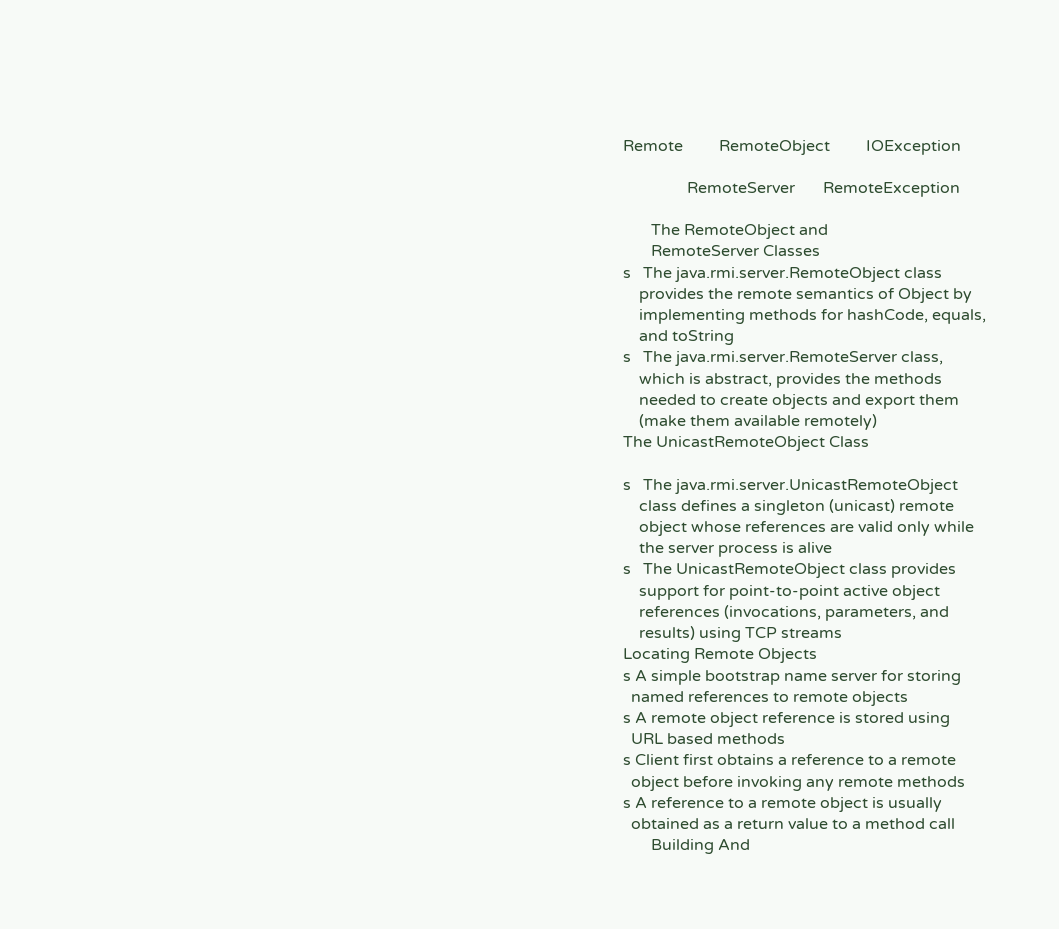Remote         RemoteObject         IOException

                RemoteServer       RemoteException

       The RemoteObject and
       RemoteServer Classes
s   The java.rmi.server.RemoteObject class
    provides the remote semantics of Object by
    implementing methods for hashCode, equals,
    and toString
s   The java.rmi.server.RemoteServer class,
    which is abstract, provides the methods
    needed to create objects and export them
    (make them available remotely)
The UnicastRemoteObject Class

s   The java.rmi.server.UnicastRemoteObject
    class defines a singleton (unicast) remote
    object whose references are valid only while
    the server process is alive
s   The UnicastRemoteObject class provides
    support for point-to-point active object
    references (invocations, parameters, and
    results) using TCP streams
Locating Remote Objects
s A simple bootstrap name server for storing
  named references to remote objects
s A remote object reference is stored using
  URL based methods
s Client first obtains a reference to a remote
  object before invoking any remote methods
s A reference to a remote object is usually
  obtained as a return value to a method call
       Building And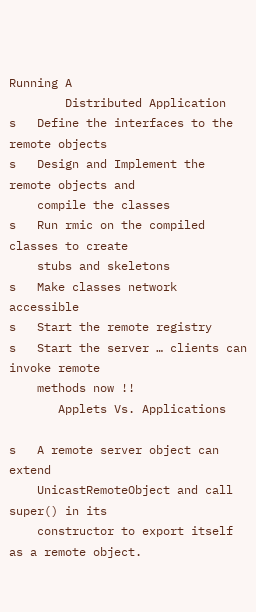Running A
        Distributed Application
s   Define the interfaces to the remote objects
s   Design and Implement the remote objects and
    compile the classes
s   Run rmic on the compiled classes to create
    stubs and skeletons
s   Make classes network accessible
s   Start the remote registry
s   Start the server … clients can invoke remote
    methods now !!
       Applets Vs. Applications

s   A remote server object can extend
    UnicastRemoteObject and call super() in its
    constructor to export itself as a remote object.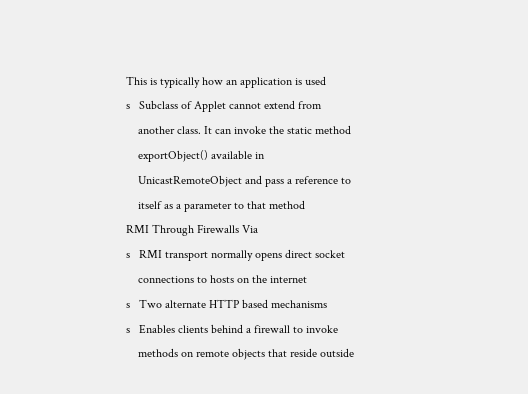This is typically how an application is used
s   Subclass of Applet cannot extend from
    another class. It can invoke the static method
    exportObject() available in
    UnicastRemoteObject and pass a reference to
    itself as a parameter to that method
RMI Through Firewalls Via
s   RMI transport normally opens direct socket
    connections to hosts on the internet
s   Two alternate HTTP based mechanisms
s   Enables clients behind a firewall to invoke
    methods on remote objects that reside outside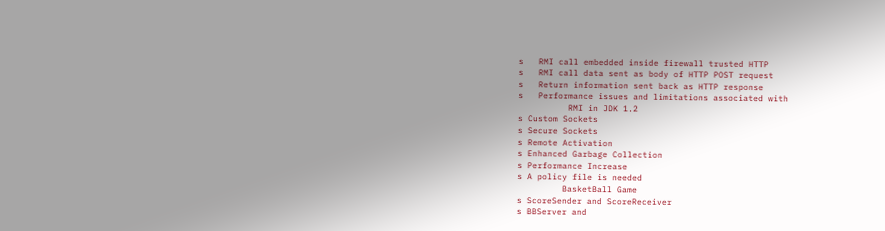s   RMI call embedded inside firewall trusted HTTP
s   RMI call data sent as body of HTTP POST request
s   Return information sent back as HTTP response
s   Performance issues and limitations associated with
          RMI in JDK 1.2
s Custom Sockets
s Secure Sockets
s Remote Activation
s Enhanced Garbage Collection
s Performance Increase
s A policy file is needed
         BasketBall Game
s ScoreSender and ScoreReceiver
s BBServer and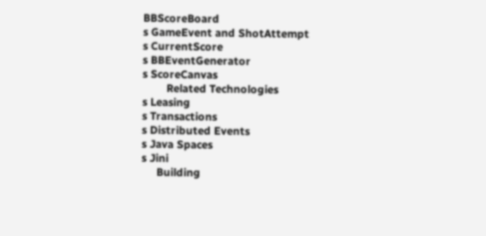BBScoreBoard
s GameEvent and ShotAttempt
s CurrentScore
s BBEventGenerator
s ScoreCanvas
        Related Technologies
s Leasing
s Transactions
s Distributed Events
s Java Spaces
s Jini
     Building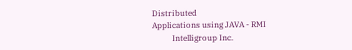Distributed
Applications using JAVA - RMI
          Intelligroup Inc.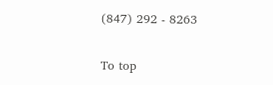(847) 292 - 8263

To top